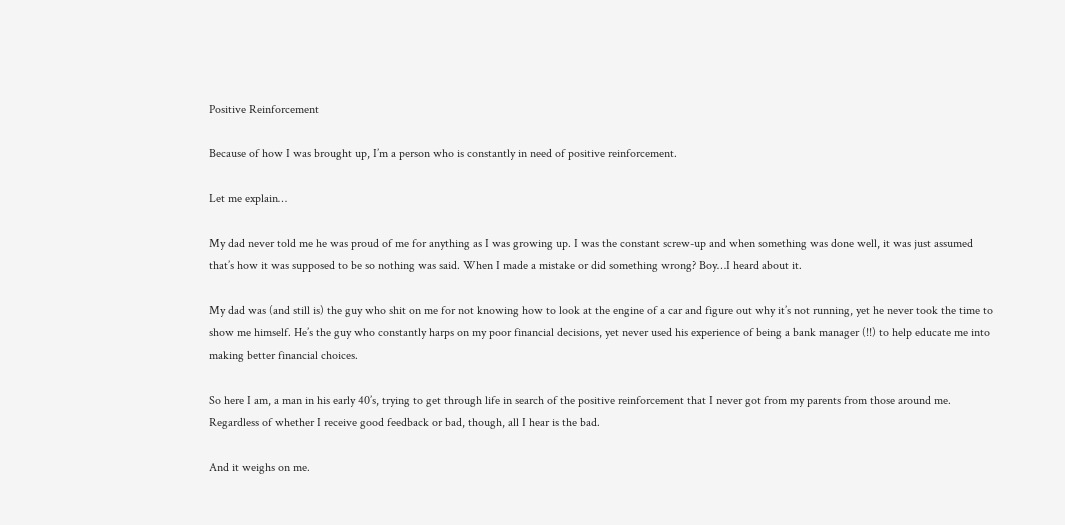Positive Reinforcement

Because of how I was brought up, I’m a person who is constantly in need of positive reinforcement.

Let me explain…

My dad never told me he was proud of me for anything as I was growing up. I was the constant screw-up and when something was done well, it was just assumed that’s how it was supposed to be so nothing was said. When I made a mistake or did something wrong? Boy…I heard about it.

My dad was (and still is) the guy who shit on me for not knowing how to look at the engine of a car and figure out why it’s not running, yet he never took the time to show me himself. He’s the guy who constantly harps on my poor financial decisions, yet never used his experience of being a bank manager (!!) to help educate me into making better financial choices.

So here I am, a man in his early 40’s, trying to get through life in search of the positive reinforcement that I never got from my parents from those around me. Regardless of whether I receive good feedback or bad, though, all I hear is the bad.

And it weighs on me.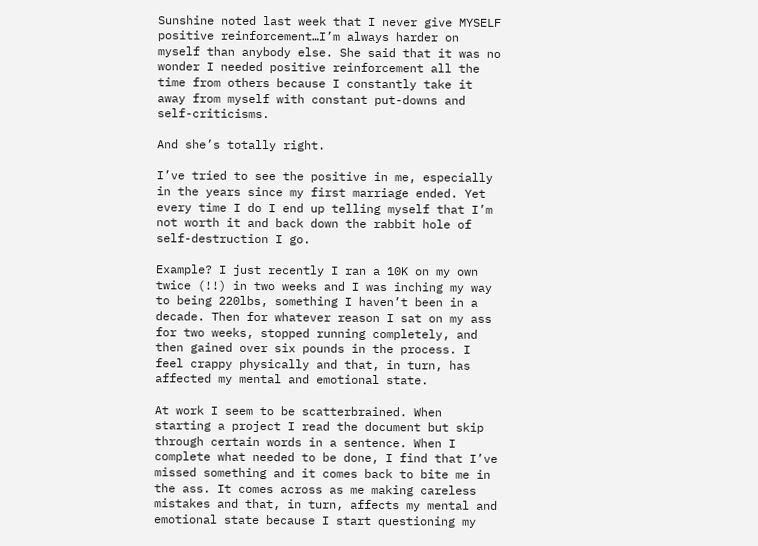Sunshine noted last week that I never give MYSELF positive reinforcement…I’m always harder on myself than anybody else. She said that it was no wonder I needed positive reinforcement all the time from others because I constantly take it away from myself with constant put-downs and self-criticisms.

And she’s totally right.

I’ve tried to see the positive in me, especially in the years since my first marriage ended. Yet every time I do I end up telling myself that I’m not worth it and back down the rabbit hole of self-destruction I go.

Example? I just recently I ran a 10K on my own twice (!!) in two weeks and I was inching my way to being 220lbs, something I haven’t been in a decade. Then for whatever reason I sat on my ass for two weeks, stopped running completely, and then gained over six pounds in the process. I feel crappy physically and that, in turn, has affected my mental and emotional state.

At work I seem to be scatterbrained. When starting a project I read the document but skip through certain words in a sentence. When I complete what needed to be done, I find that I’ve missed something and it comes back to bite me in the ass. It comes across as me making careless mistakes and that, in turn, affects my mental and emotional state because I start questioning my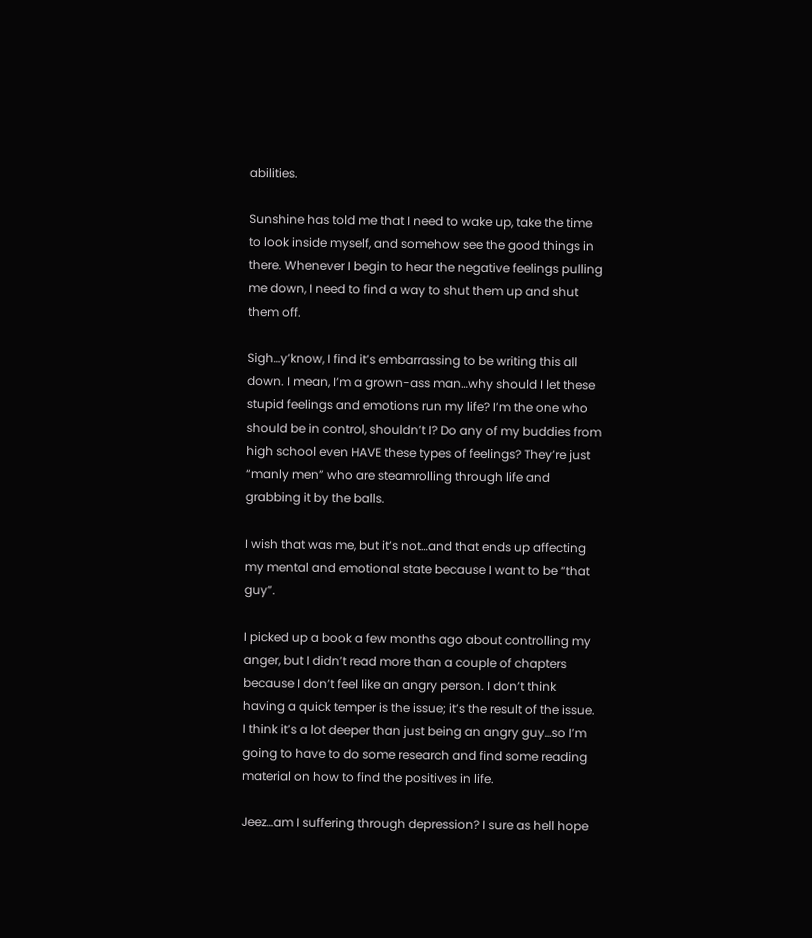abilities.

Sunshine has told me that I need to wake up, take the time to look inside myself, and somehow see the good things in there. Whenever I begin to hear the negative feelings pulling me down, I need to find a way to shut them up and shut them off.

Sigh…y’know, I find it’s embarrassing to be writing this all down. I mean, I’m a grown-ass man…why should I let these stupid feelings and emotions run my life? I’m the one who should be in control, shouldn’t I? Do any of my buddies from high school even HAVE these types of feelings? They’re just “manly men” who are steamrolling through life and grabbing it by the balls.

I wish that was me, but it’s not…and that ends up affecting my mental and emotional state because I want to be “that guy”.

I picked up a book a few months ago about controlling my anger, but I didn’t read more than a couple of chapters because I don’t feel like an angry person. I don’t think having a quick temper is the issue; it’s the result of the issue. I think it’s a lot deeper than just being an angry guy…so I’m going to have to do some research and find some reading material on how to find the positives in life.

Jeez…am I suffering through depression? I sure as hell hope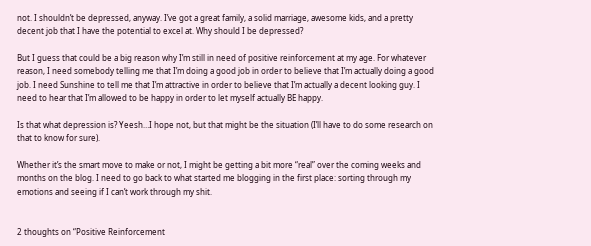not. I shouldn’t be depressed, anyway. I’ve got a great family, a solid marriage, awesome kids, and a pretty decent job that I have the potential to excel at. Why should I be depressed?

But I guess that could be a big reason why I’m still in need of positive reinforcement at my age. For whatever reason, I need somebody telling me that I’m doing a good job in order to believe that I’m actually doing a good job. I need Sunshine to tell me that I’m attractive in order to believe that I’m actually a decent looking guy. I need to hear that I’m allowed to be happy in order to let myself actually BE happy.

Is that what depression is? Yeesh…I hope not, but that might be the situation (I’ll have to do some research on that to know for sure).

Whether it’s the smart move to make or not, I might be getting a bit more “real” over the coming weeks and months on the blog. I need to go back to what started me blogging in the first place: sorting through my emotions and seeing if I can’t work through my shit.


2 thoughts on “Positive Reinforcement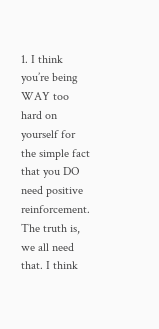1. I think you’re being WAY too hard on yourself for the simple fact that you DO need positive reinforcement. The truth is, we all need that. I think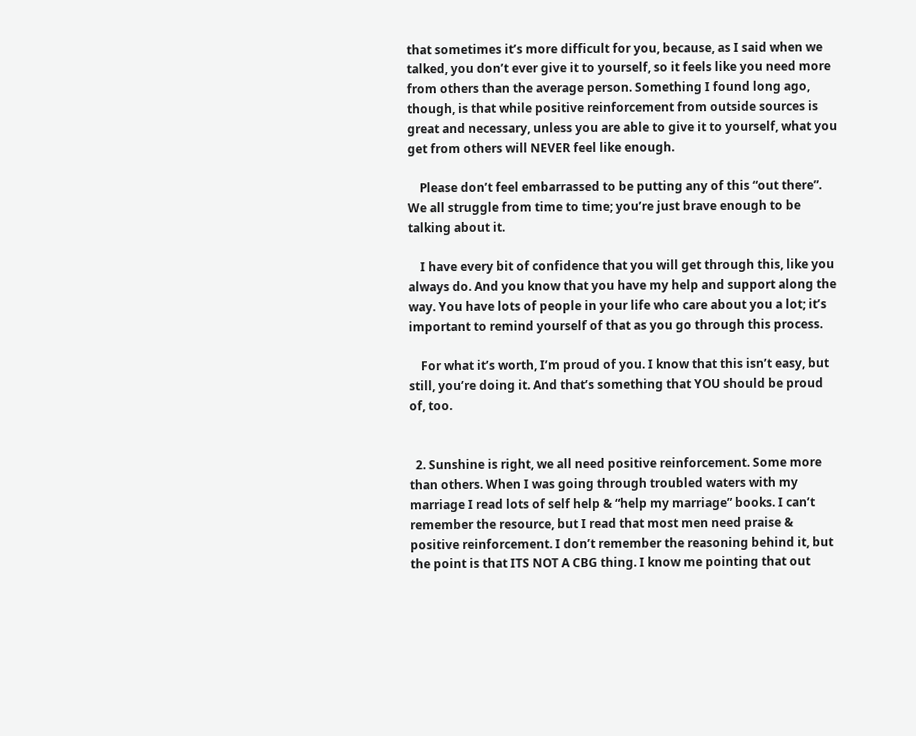that sometimes it’s more difficult for you, because, as I said when we talked, you don’t ever give it to yourself, so it feels like you need more from others than the average person. Something I found long ago, though, is that while positive reinforcement from outside sources is great and necessary, unless you are able to give it to yourself, what you get from others will NEVER feel like enough.

    Please don’t feel embarrassed to be putting any of this “out there”. We all struggle from time to time; you’re just brave enough to be talking about it.

    I have every bit of confidence that you will get through this, like you always do. And you know that you have my help and support along the way. You have lots of people in your life who care about you a lot; it’s important to remind yourself of that as you go through this process.

    For what it’s worth, I’m proud of you. I know that this isn’t easy, but still, you’re doing it. And that’s something that YOU should be proud of, too.


  2. Sunshine is right, we all need positive reinforcement. Some more than others. When I was going through troubled waters with my marriage I read lots of self help & “help my marriage” books. I can’t remember the resource, but I read that most men need praise & positive reinforcement. I don’t remember the reasoning behind it, but the point is that ITS NOT A CBG thing. I know me pointing that out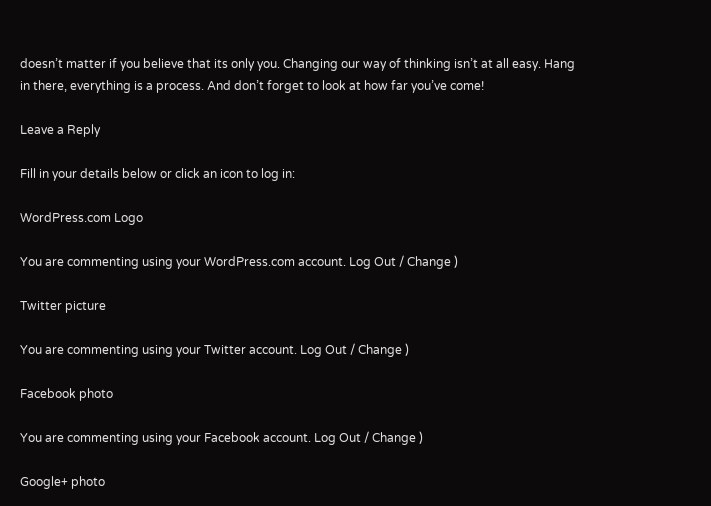doesn’t matter if you believe that its only you. Changing our way of thinking isn’t at all easy. Hang in there, everything is a process. And don’t forget to look at how far you’ve come!

Leave a Reply

Fill in your details below or click an icon to log in:

WordPress.com Logo

You are commenting using your WordPress.com account. Log Out / Change )

Twitter picture

You are commenting using your Twitter account. Log Out / Change )

Facebook photo

You are commenting using your Facebook account. Log Out / Change )

Google+ photo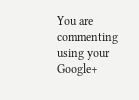You are commenting using your Google+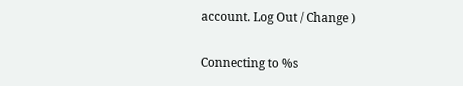account. Log Out / Change )

Connecting to %s